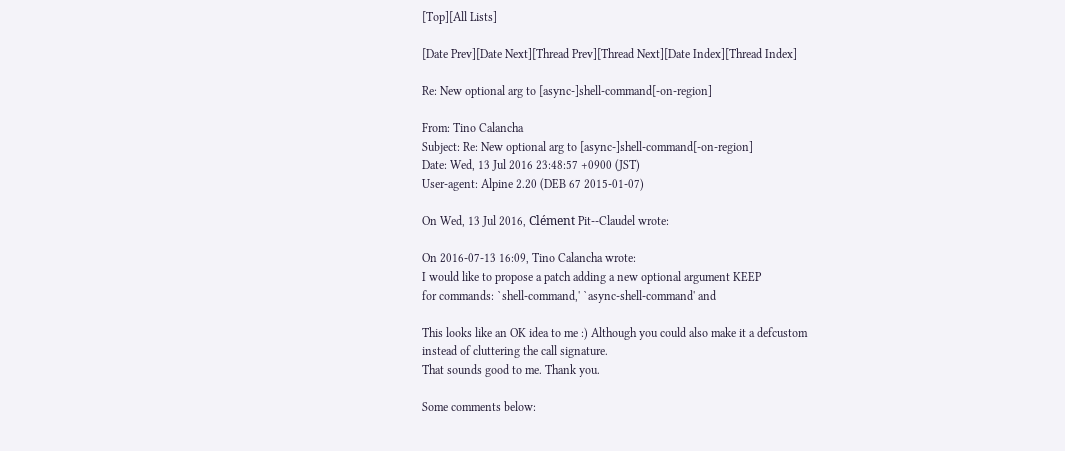[Top][All Lists]

[Date Prev][Date Next][Thread Prev][Thread Next][Date Index][Thread Index]

Re: New optional arg to [async-]shell-command[-on-region]

From: Tino Calancha
Subject: Re: New optional arg to [async-]shell-command[-on-region]
Date: Wed, 13 Jul 2016 23:48:57 +0900 (JST)
User-agent: Alpine 2.20 (DEB 67 2015-01-07)

On Wed, 13 Jul 2016, Clément Pit--Claudel wrote:

On 2016-07-13 16:09, Tino Calancha wrote:
I would like to propose a patch adding a new optional argument KEEP
for commands: `shell-command,' `async-shell-command' and

This looks like an OK idea to me :) Although you could also make it a defcustom
instead of cluttering the call signature.
That sounds good to me. Thank you.

Some comments below: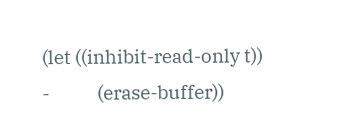(let ((inhibit-read-only t))
-            (erase-buffer))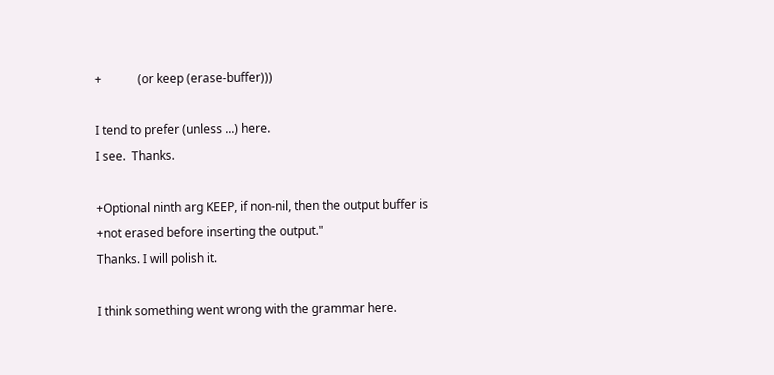+            (or keep (erase-buffer)))

I tend to prefer (unless ...) here.
I see.  Thanks.

+Optional ninth arg KEEP, if non-nil, then the output buffer is
+not erased before inserting the output."
Thanks. I will polish it.

I think something went wrong with the grammar here.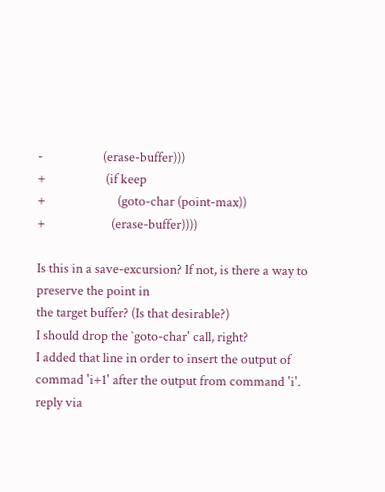-                    (erase-buffer)))
+                    (if keep
+                        (goto-char (point-max))
+                      (erase-buffer))))

Is this in a save-excursion? If not, is there a way to preserve the point in
the target buffer? (Is that desirable?)
I should drop the `goto-char' call, right?
I added that line in order to insert the output of commad 'i+1' after the output from command 'i'.
reply via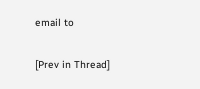email to

[Prev in Thread]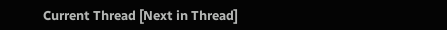Current Thread [Next in Thread]